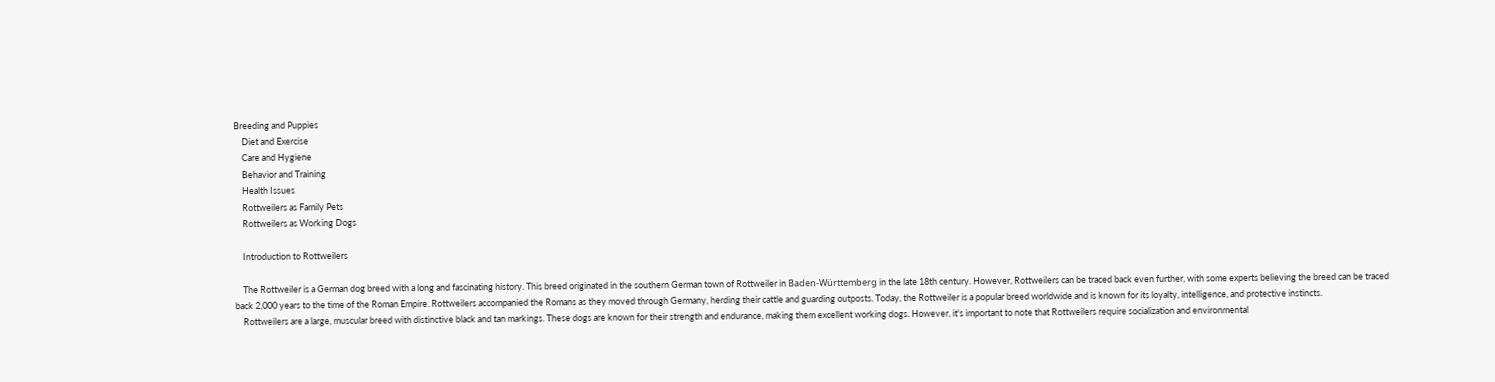Breeding and Puppies
    Diet and Exercise
    Care and Hygiene
    Behavior and Training
    Health Issues
    Rottweilers as Family Pets
    Rottweilers as Working Dogs

    Introduction to Rottweilers

    The Rottweiler is a German dog breed with a long and fascinating history. This breed originated in the southern German town of Rottweiler in Baden-Württemberg in the late 18th century. However, Rottweilers can be traced back even further, with some experts believing the breed can be traced back 2,000 years to the time of the Roman Empire. Rottweilers accompanied the Romans as they moved through Germany, herding their cattle and guarding outposts. Today, the Rottweiler is a popular breed worldwide and is known for its loyalty, intelligence, and protective instincts.
    Rottweilers are a large, muscular breed with distinctive black and tan markings. These dogs are known for their strength and endurance, making them excellent working dogs. However, it's important to note that Rottweilers require socialization and environmental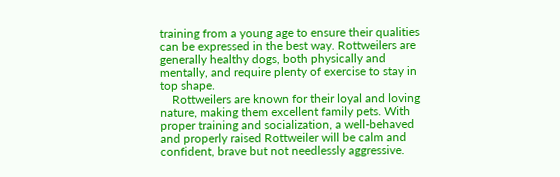training from a young age to ensure their qualities can be expressed in the best way. Rottweilers are generally healthy dogs, both physically and mentally, and require plenty of exercise to stay in top shape.
    Rottweilers are known for their loyal and loving nature, making them excellent family pets. With proper training and socialization, a well-behaved and properly raised Rottweiler will be calm and confident, brave but not needlessly aggressive.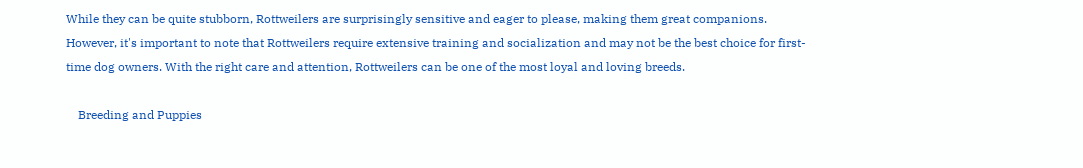While they can be quite stubborn, Rottweilers are surprisingly sensitive and eager to please, making them great companions. However, it's important to note that Rottweilers require extensive training and socialization and may not be the best choice for first-time dog owners. With the right care and attention, Rottweilers can be one of the most loyal and loving breeds.

    Breeding and Puppies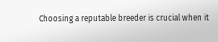Choosing a reputable breeder is crucial when it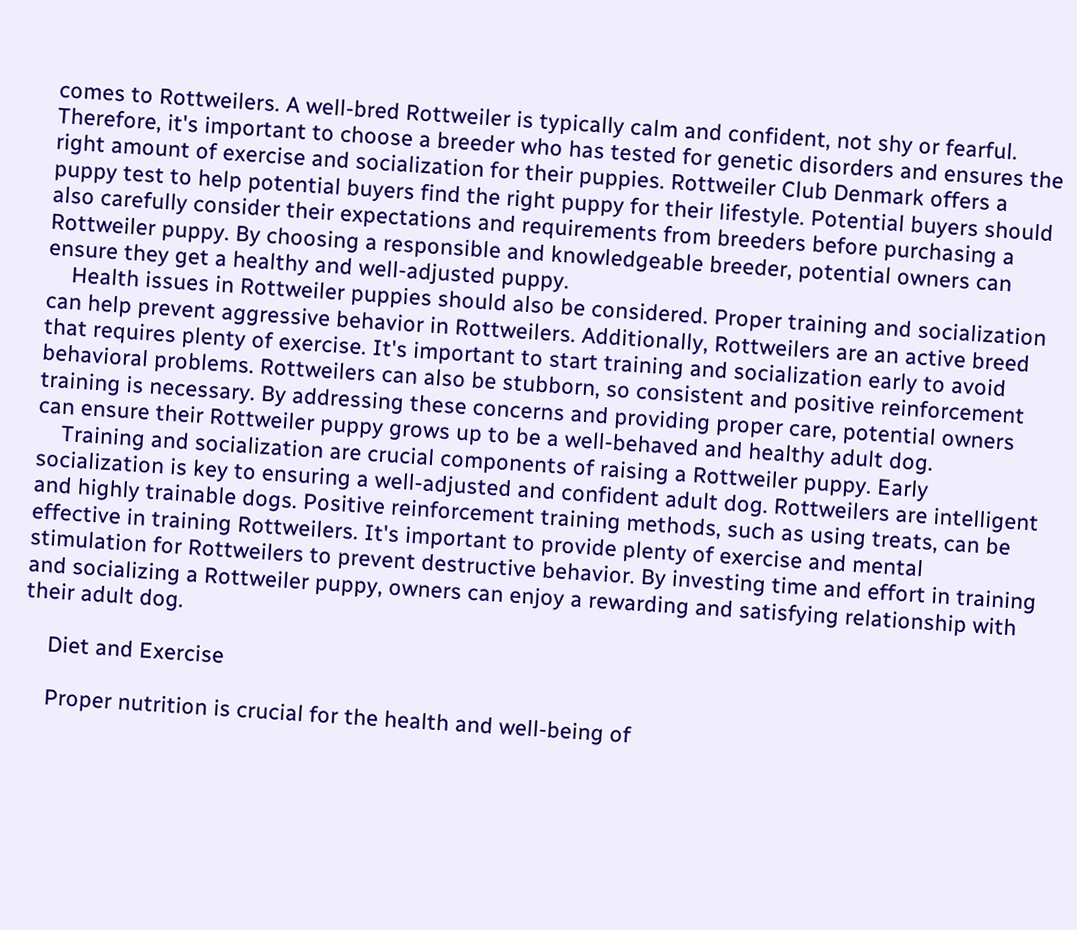comes to Rottweilers. A well-bred Rottweiler is typically calm and confident, not shy or fearful. Therefore, it's important to choose a breeder who has tested for genetic disorders and ensures the right amount of exercise and socialization for their puppies. Rottweiler Club Denmark offers a puppy test to help potential buyers find the right puppy for their lifestyle. Potential buyers should also carefully consider their expectations and requirements from breeders before purchasing a Rottweiler puppy. By choosing a responsible and knowledgeable breeder, potential owners can ensure they get a healthy and well-adjusted puppy.
    Health issues in Rottweiler puppies should also be considered. Proper training and socialization can help prevent aggressive behavior in Rottweilers. Additionally, Rottweilers are an active breed that requires plenty of exercise. It's important to start training and socialization early to avoid behavioral problems. Rottweilers can also be stubborn, so consistent and positive reinforcement training is necessary. By addressing these concerns and providing proper care, potential owners can ensure their Rottweiler puppy grows up to be a well-behaved and healthy adult dog.
    Training and socialization are crucial components of raising a Rottweiler puppy. Early socialization is key to ensuring a well-adjusted and confident adult dog. Rottweilers are intelligent and highly trainable dogs. Positive reinforcement training methods, such as using treats, can be effective in training Rottweilers. It's important to provide plenty of exercise and mental stimulation for Rottweilers to prevent destructive behavior. By investing time and effort in training and socializing a Rottweiler puppy, owners can enjoy a rewarding and satisfying relationship with their adult dog.

    Diet and Exercise

    Proper nutrition is crucial for the health and well-being of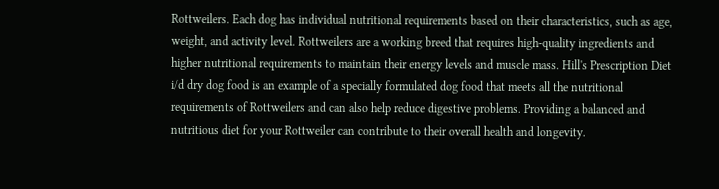Rottweilers. Each dog has individual nutritional requirements based on their characteristics, such as age, weight, and activity level. Rottweilers are a working breed that requires high-quality ingredients and higher nutritional requirements to maintain their energy levels and muscle mass. Hill's Prescription Diet i/d dry dog food is an example of a specially formulated dog food that meets all the nutritional requirements of Rottweilers and can also help reduce digestive problems. Providing a balanced and nutritious diet for your Rottweiler can contribute to their overall health and longevity.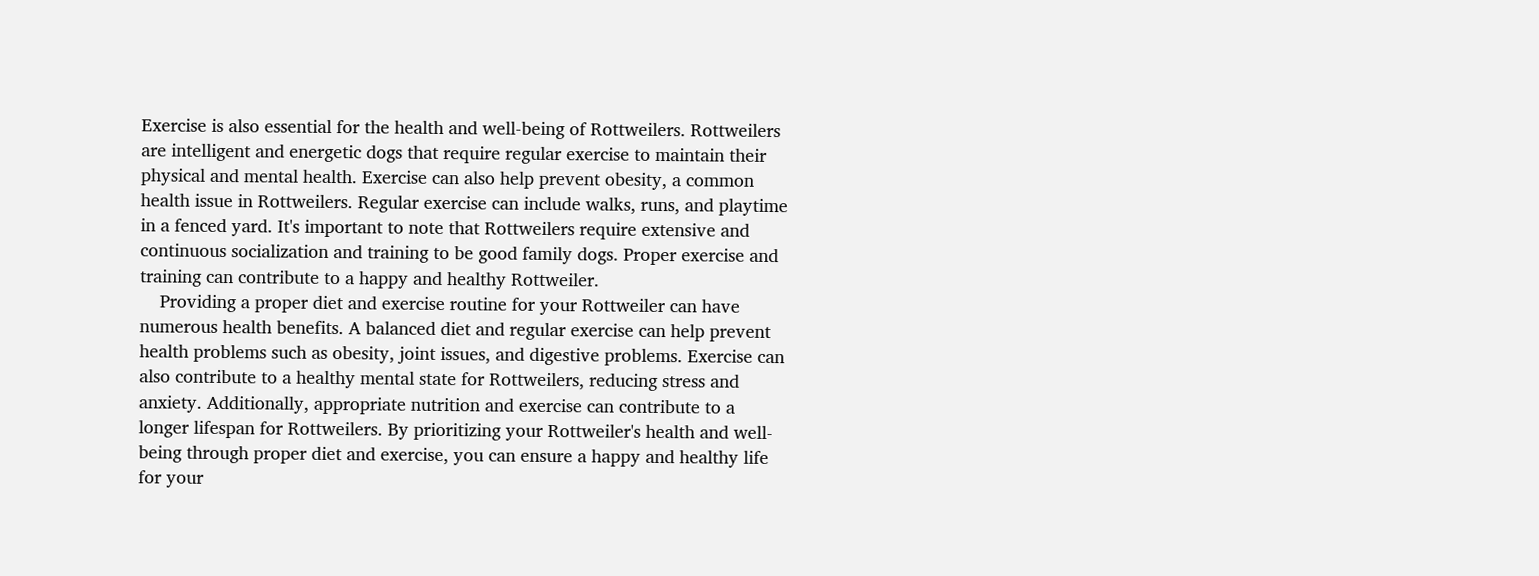Exercise is also essential for the health and well-being of Rottweilers. Rottweilers are intelligent and energetic dogs that require regular exercise to maintain their physical and mental health. Exercise can also help prevent obesity, a common health issue in Rottweilers. Regular exercise can include walks, runs, and playtime in a fenced yard. It's important to note that Rottweilers require extensive and continuous socialization and training to be good family dogs. Proper exercise and training can contribute to a happy and healthy Rottweiler.
    Providing a proper diet and exercise routine for your Rottweiler can have numerous health benefits. A balanced diet and regular exercise can help prevent health problems such as obesity, joint issues, and digestive problems. Exercise can also contribute to a healthy mental state for Rottweilers, reducing stress and anxiety. Additionally, appropriate nutrition and exercise can contribute to a longer lifespan for Rottweilers. By prioritizing your Rottweiler's health and well-being through proper diet and exercise, you can ensure a happy and healthy life for your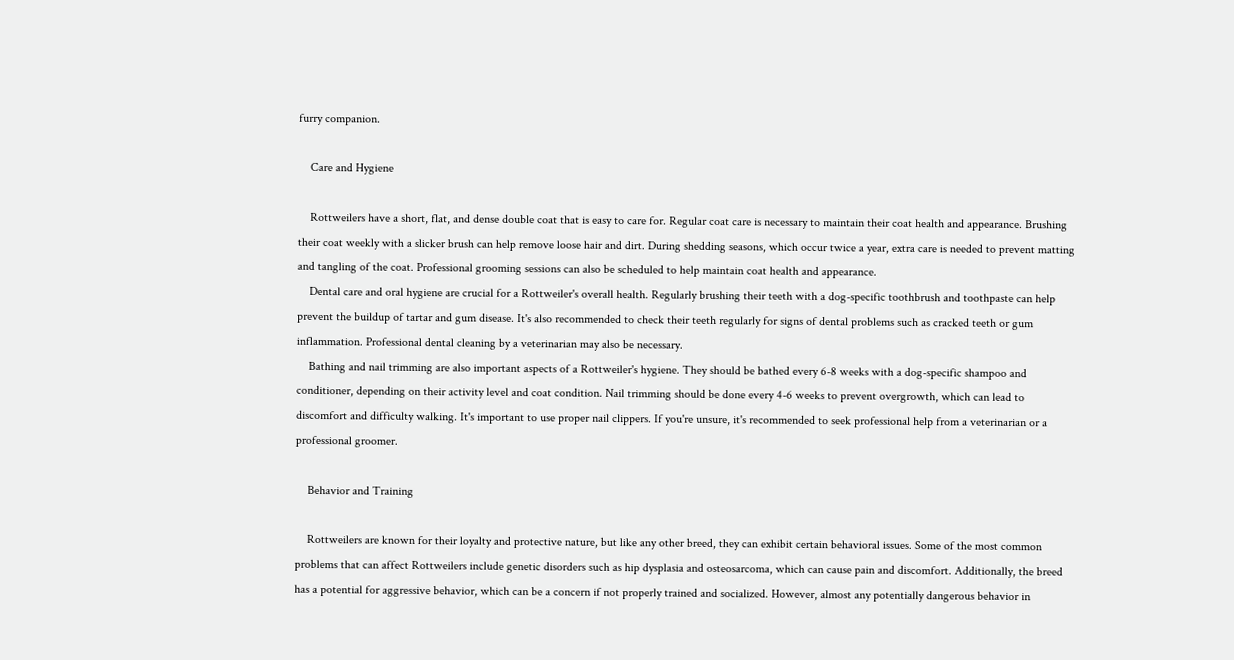furry companion.

    Care and Hygiene

    Rottweilers have a short, flat, and dense double coat that is easy to care for. Regular coat care is necessary to maintain their coat health and appearance. Brushing their coat weekly with a slicker brush can help remove loose hair and dirt. During shedding seasons, which occur twice a year, extra care is needed to prevent matting and tangling of the coat. Professional grooming sessions can also be scheduled to help maintain coat health and appearance.
    Dental care and oral hygiene are crucial for a Rottweiler's overall health. Regularly brushing their teeth with a dog-specific toothbrush and toothpaste can help prevent the buildup of tartar and gum disease. It's also recommended to check their teeth regularly for signs of dental problems such as cracked teeth or gum inflammation. Professional dental cleaning by a veterinarian may also be necessary.
    Bathing and nail trimming are also important aspects of a Rottweiler's hygiene. They should be bathed every 6-8 weeks with a dog-specific shampoo and conditioner, depending on their activity level and coat condition. Nail trimming should be done every 4-6 weeks to prevent overgrowth, which can lead to discomfort and difficulty walking. It's important to use proper nail clippers. If you're unsure, it's recommended to seek professional help from a veterinarian or a professional groomer.

    Behavior and Training

    Rottweilers are known for their loyalty and protective nature, but like any other breed, they can exhibit certain behavioral issues. Some of the most common problems that can affect Rottweilers include genetic disorders such as hip dysplasia and osteosarcoma, which can cause pain and discomfort. Additionally, the breed has a potential for aggressive behavior, which can be a concern if not properly trained and socialized. However, almost any potentially dangerous behavior in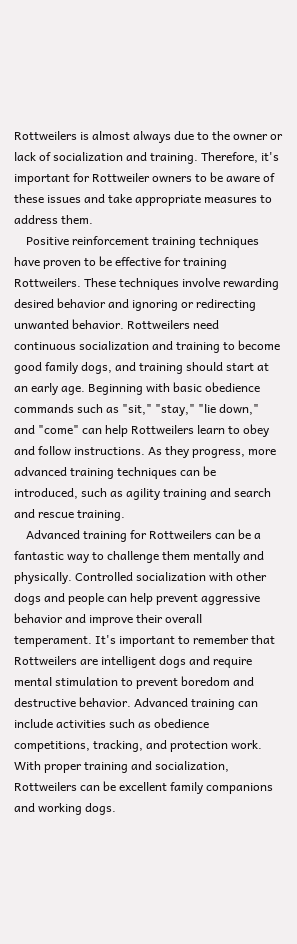Rottweilers is almost always due to the owner or lack of socialization and training. Therefore, it's important for Rottweiler owners to be aware of these issues and take appropriate measures to address them.
    Positive reinforcement training techniques have proven to be effective for training Rottweilers. These techniques involve rewarding desired behavior and ignoring or redirecting unwanted behavior. Rottweilers need continuous socialization and training to become good family dogs, and training should start at an early age. Beginning with basic obedience commands such as "sit," "stay," "lie down," and "come" can help Rottweilers learn to obey and follow instructions. As they progress, more advanced training techniques can be introduced, such as agility training and search and rescue training.
    Advanced training for Rottweilers can be a fantastic way to challenge them mentally and physically. Controlled socialization with other dogs and people can help prevent aggressive behavior and improve their overall temperament. It's important to remember that Rottweilers are intelligent dogs and require mental stimulation to prevent boredom and destructive behavior. Advanced training can include activities such as obedience competitions, tracking, and protection work. With proper training and socialization, Rottweilers can be excellent family companions and working dogs.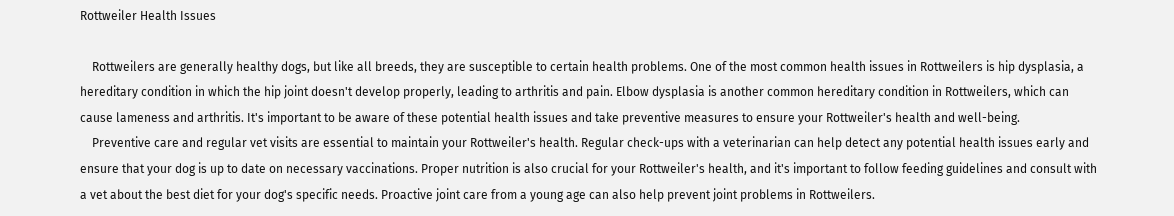Rottweiler Health Issues

    Rottweilers are generally healthy dogs, but like all breeds, they are susceptible to certain health problems. One of the most common health issues in Rottweilers is hip dysplasia, a hereditary condition in which the hip joint doesn't develop properly, leading to arthritis and pain. Elbow dysplasia is another common hereditary condition in Rottweilers, which can cause lameness and arthritis. It's important to be aware of these potential health issues and take preventive measures to ensure your Rottweiler's health and well-being.
    Preventive care and regular vet visits are essential to maintain your Rottweiler's health. Regular check-ups with a veterinarian can help detect any potential health issues early and ensure that your dog is up to date on necessary vaccinations. Proper nutrition is also crucial for your Rottweiler's health, and it's important to follow feeding guidelines and consult with a vet about the best diet for your dog's specific needs. Proactive joint care from a young age can also help prevent joint problems in Rottweilers.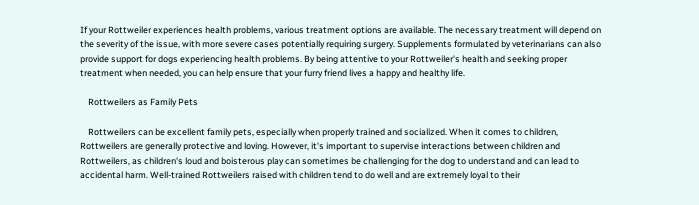If your Rottweiler experiences health problems, various treatment options are available. The necessary treatment will depend on the severity of the issue, with more severe cases potentially requiring surgery. Supplements formulated by veterinarians can also provide support for dogs experiencing health problems. By being attentive to your Rottweiler's health and seeking proper treatment when needed, you can help ensure that your furry friend lives a happy and healthy life.

    Rottweilers as Family Pets

    Rottweilers can be excellent family pets, especially when properly trained and socialized. When it comes to children, Rottweilers are generally protective and loving. However, it's important to supervise interactions between children and Rottweilers, as children's loud and boisterous play can sometimes be challenging for the dog to understand and can lead to accidental harm. Well-trained Rottweilers raised with children tend to do well and are extremely loyal to their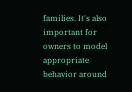families. It's also important for owners to model appropriate behavior around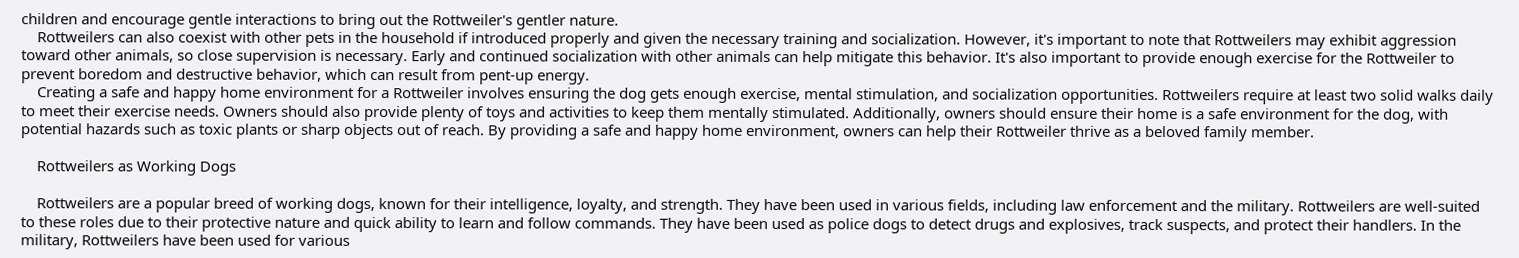children and encourage gentle interactions to bring out the Rottweiler's gentler nature.
    Rottweilers can also coexist with other pets in the household if introduced properly and given the necessary training and socialization. However, it's important to note that Rottweilers may exhibit aggression toward other animals, so close supervision is necessary. Early and continued socialization with other animals can help mitigate this behavior. It's also important to provide enough exercise for the Rottweiler to prevent boredom and destructive behavior, which can result from pent-up energy.
    Creating a safe and happy home environment for a Rottweiler involves ensuring the dog gets enough exercise, mental stimulation, and socialization opportunities. Rottweilers require at least two solid walks daily to meet their exercise needs. Owners should also provide plenty of toys and activities to keep them mentally stimulated. Additionally, owners should ensure their home is a safe environment for the dog, with potential hazards such as toxic plants or sharp objects out of reach. By providing a safe and happy home environment, owners can help their Rottweiler thrive as a beloved family member.

    Rottweilers as Working Dogs

    Rottweilers are a popular breed of working dogs, known for their intelligence, loyalty, and strength. They have been used in various fields, including law enforcement and the military. Rottweilers are well-suited to these roles due to their protective nature and quick ability to learn and follow commands. They have been used as police dogs to detect drugs and explosives, track suspects, and protect their handlers. In the military, Rottweilers have been used for various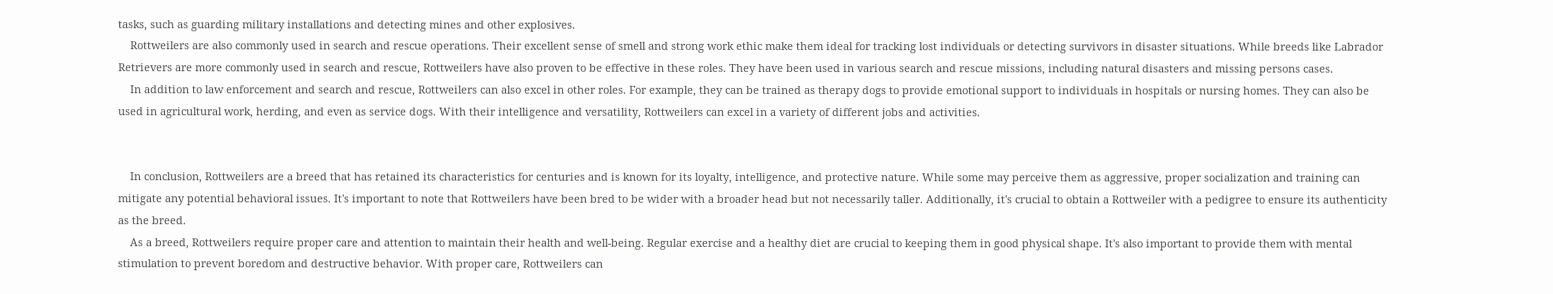tasks, such as guarding military installations and detecting mines and other explosives.
    Rottweilers are also commonly used in search and rescue operations. Their excellent sense of smell and strong work ethic make them ideal for tracking lost individuals or detecting survivors in disaster situations. While breeds like Labrador Retrievers are more commonly used in search and rescue, Rottweilers have also proven to be effective in these roles. They have been used in various search and rescue missions, including natural disasters and missing persons cases.
    In addition to law enforcement and search and rescue, Rottweilers can also excel in other roles. For example, they can be trained as therapy dogs to provide emotional support to individuals in hospitals or nursing homes. They can also be used in agricultural work, herding, and even as service dogs. With their intelligence and versatility, Rottweilers can excel in a variety of different jobs and activities.


    In conclusion, Rottweilers are a breed that has retained its characteristics for centuries and is known for its loyalty, intelligence, and protective nature. While some may perceive them as aggressive, proper socialization and training can mitigate any potential behavioral issues. It's important to note that Rottweilers have been bred to be wider with a broader head but not necessarily taller. Additionally, it's crucial to obtain a Rottweiler with a pedigree to ensure its authenticity as the breed.
    As a breed, Rottweilers require proper care and attention to maintain their health and well-being. Regular exercise and a healthy diet are crucial to keeping them in good physical shape. It's also important to provide them with mental stimulation to prevent boredom and destructive behavior. With proper care, Rottweilers can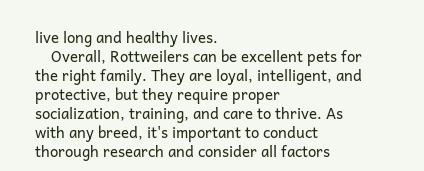live long and healthy lives.
    Overall, Rottweilers can be excellent pets for the right family. They are loyal, intelligent, and protective, but they require proper socialization, training, and care to thrive. As with any breed, it's important to conduct thorough research and consider all factors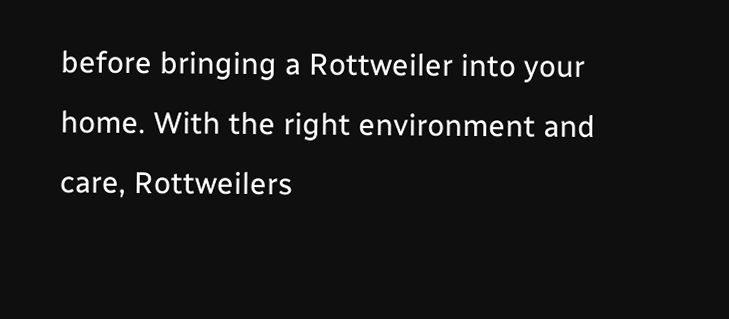before bringing a Rottweiler into your home. With the right environment and care, Rottweilers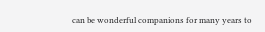can be wonderful companions for many years to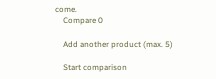come.
    Compare 0

    Add another product (max. 5)

    Start comparison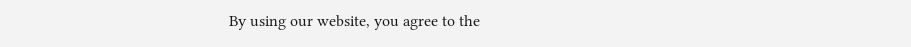By using our website, you agree to the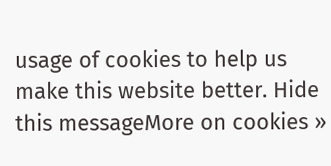usage of cookies to help us make this website better. Hide this messageMore on cookies »